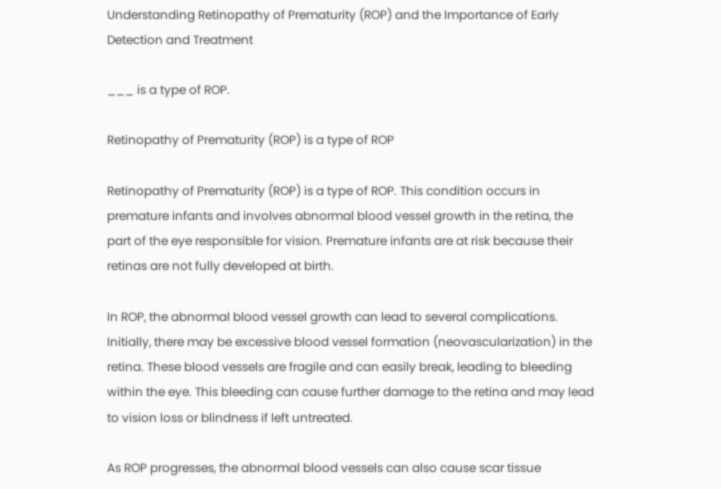Understanding Retinopathy of Prematurity (ROP) and the Importance of Early Detection and Treatment

___ is a type of ROP.

Retinopathy of Prematurity (ROP) is a type of ROP

Retinopathy of Prematurity (ROP) is a type of ROP. This condition occurs in premature infants and involves abnormal blood vessel growth in the retina, the part of the eye responsible for vision. Premature infants are at risk because their retinas are not fully developed at birth.

In ROP, the abnormal blood vessel growth can lead to several complications. Initially, there may be excessive blood vessel formation (neovascularization) in the retina. These blood vessels are fragile and can easily break, leading to bleeding within the eye. This bleeding can cause further damage to the retina and may lead to vision loss or blindness if left untreated.

As ROP progresses, the abnormal blood vessels can also cause scar tissue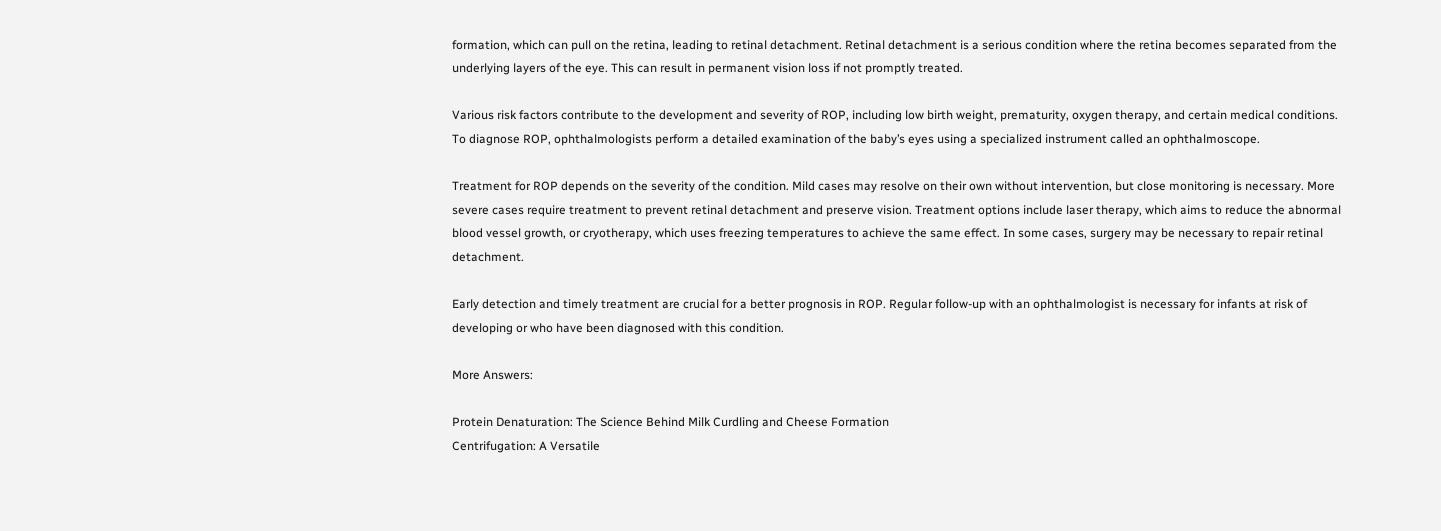formation, which can pull on the retina, leading to retinal detachment. Retinal detachment is a serious condition where the retina becomes separated from the underlying layers of the eye. This can result in permanent vision loss if not promptly treated.

Various risk factors contribute to the development and severity of ROP, including low birth weight, prematurity, oxygen therapy, and certain medical conditions. To diagnose ROP, ophthalmologists perform a detailed examination of the baby’s eyes using a specialized instrument called an ophthalmoscope.

Treatment for ROP depends on the severity of the condition. Mild cases may resolve on their own without intervention, but close monitoring is necessary. More severe cases require treatment to prevent retinal detachment and preserve vision. Treatment options include laser therapy, which aims to reduce the abnormal blood vessel growth, or cryotherapy, which uses freezing temperatures to achieve the same effect. In some cases, surgery may be necessary to repair retinal detachment.

Early detection and timely treatment are crucial for a better prognosis in ROP. Regular follow-up with an ophthalmologist is necessary for infants at risk of developing or who have been diagnosed with this condition.

More Answers:

Protein Denaturation: The Science Behind Milk Curdling and Cheese Formation
Centrifugation: A Versatile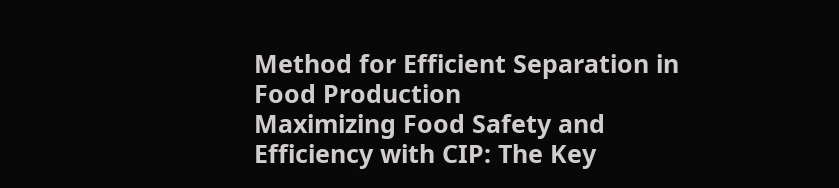Method for Efficient Separation in Food Production
Maximizing Food Safety and Efficiency with CIP: The Key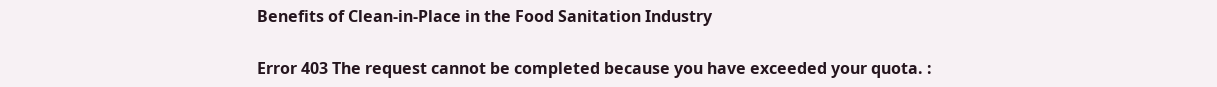Benefits of Clean-in-Place in the Food Sanitation Industry

Error 403 The request cannot be completed because you have exceeded your quota. :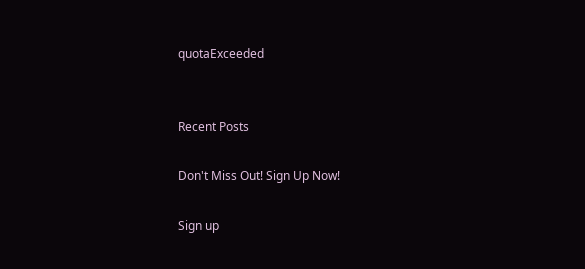quotaExceeded


Recent Posts

Don't Miss Out! Sign Up Now!

Sign up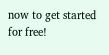now to get started for free!